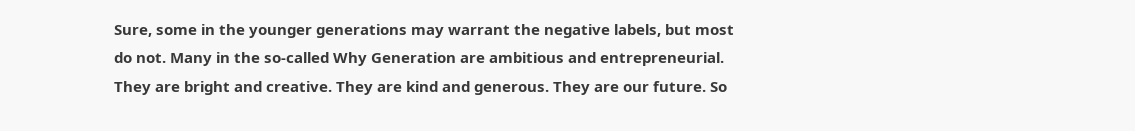Sure, some in the younger generations may warrant the negative labels, but most do not. Many in the so-called Why Generation are ambitious and entrepreneurial. They are bright and creative. They are kind and generous. They are our future. So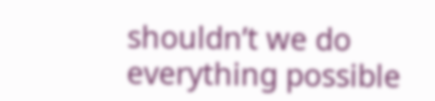shouldn’t we do everything possible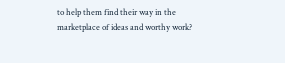to help them find their way in the marketplace of ideas and worthy work?